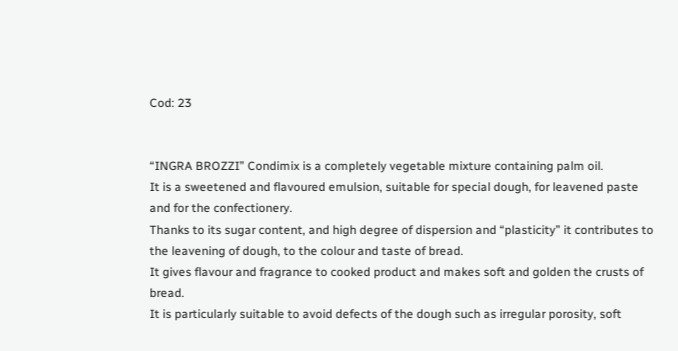Cod: 23


“INGRA BROZZI” Condimix is a completely vegetable mixture containing palm oil.
It is a sweetened and flavoured emulsion, suitable for special dough, for leavened paste and for the confectionery.
Thanks to its sugar content, and high degree of dispersion and “plasticity” it contributes to the leavening of dough, to the colour and taste of bread.
It gives flavour and fragrance to cooked product and makes soft and golden the crusts of bread.
It is particularly suitable to avoid defects of the dough such as irregular porosity, soft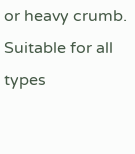or heavy crumb.
Suitable for all types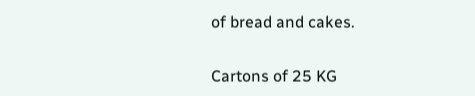of bread and cakes.

Cartons of 25 KG